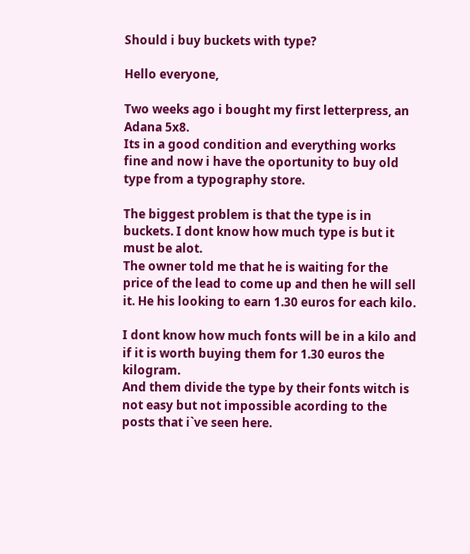Should i buy buckets with type?

Hello everyone,

Two weeks ago i bought my first letterpress, an Adana 5x8.
Its in a good condition and everything works fine and now i have the oportunity to buy old type from a typography store.

The biggest problem is that the type is in buckets. I dont know how much type is but it must be alot.
The owner told me that he is waiting for the price of the lead to come up and then he will sell it. He his looking to earn 1.30 euros for each kilo.

I dont know how much fonts will be in a kilo and if it is worth buying them for 1.30 euros the kilogram.
And them divide the type by their fonts witch is not easy but not impossible acording to the posts that i`ve seen here.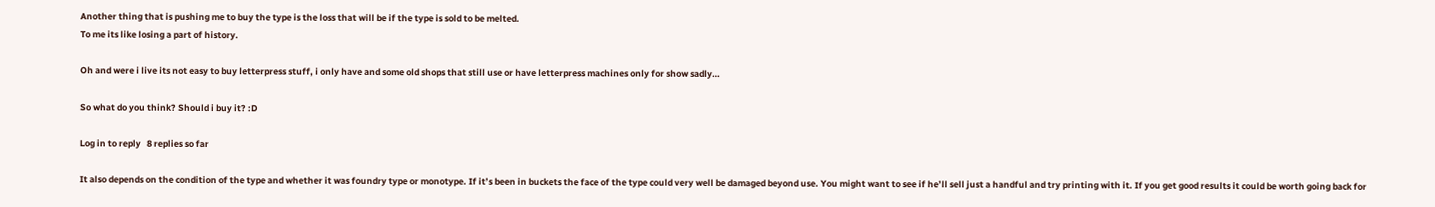Another thing that is pushing me to buy the type is the loss that will be if the type is sold to be melted.
To me its like losing a part of history.

Oh and were i live its not easy to buy letterpress stuff, i only have and some old shops that still use or have letterpress machines only for show sadly…

So what do you think? Should i buy it? :D

Log in to reply   8 replies so far

It also depends on the condition of the type and whether it was foundry type or monotype. If it’s been in buckets the face of the type could very well be damaged beyond use. You might want to see if he’ll sell just a handful and try printing with it. If you get good results it could be worth going back for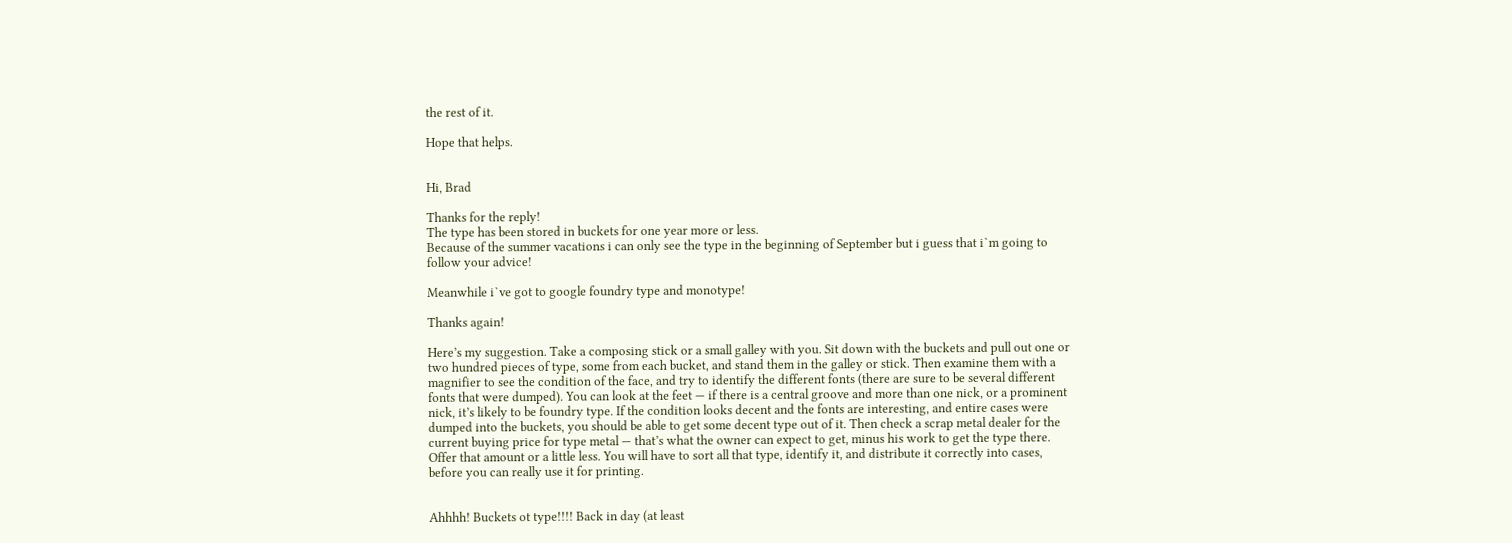the rest of it.

Hope that helps.


Hi, Brad

Thanks for the reply!
The type has been stored in buckets for one year more or less.
Because of the summer vacations i can only see the type in the beginning of September but i guess that i`m going to follow your advice!

Meanwhile i`ve got to google foundry type and monotype!

Thanks again!

Here’s my suggestion. Take a composing stick or a small galley with you. Sit down with the buckets and pull out one or two hundred pieces of type, some from each bucket, and stand them in the galley or stick. Then examine them with a magnifier to see the condition of the face, and try to identify the different fonts (there are sure to be several different fonts that were dumped). You can look at the feet — if there is a central groove and more than one nick, or a prominent nick, it’s likely to be foundry type. If the condition looks decent and the fonts are interesting, and entire cases were dumped into the buckets, you should be able to get some decent type out of it. Then check a scrap metal dealer for the current buying price for type metal — that’s what the owner can expect to get, minus his work to get the type there. Offer that amount or a little less. You will have to sort all that type, identify it, and distribute it correctly into cases, before you can really use it for printing.


Ahhhh! Buckets ot type!!!! Back in day (at least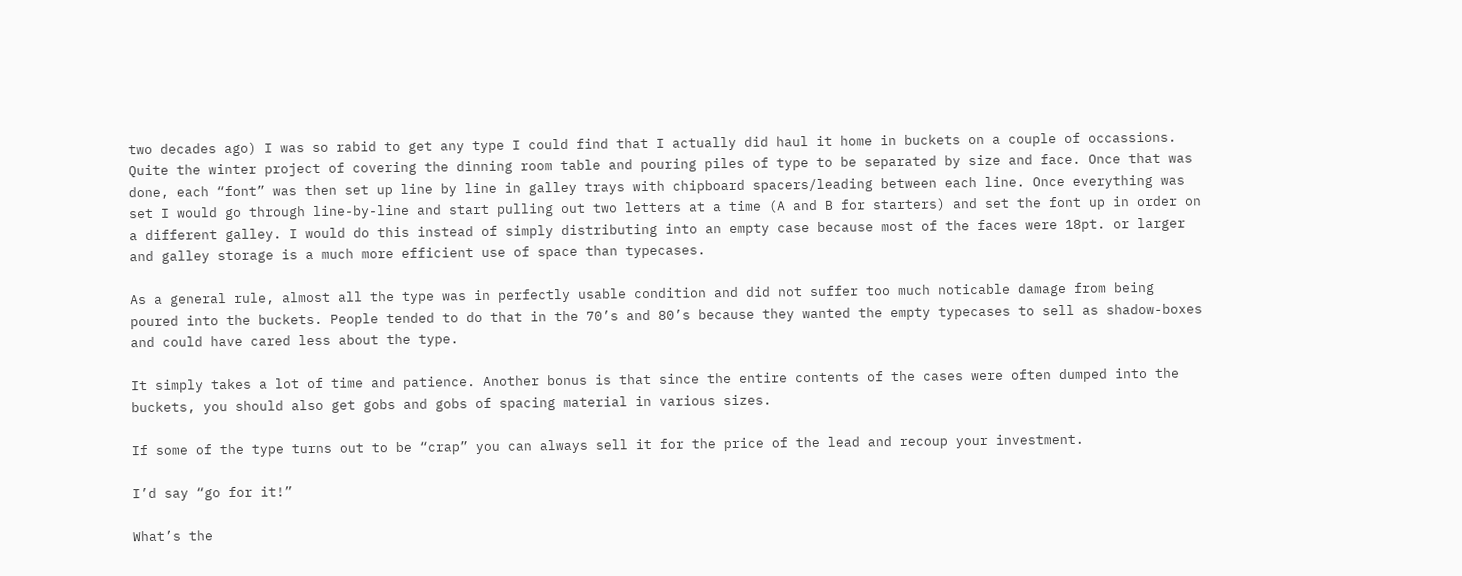two decades ago) I was so rabid to get any type I could find that I actually did haul it home in buckets on a couple of occassions. Quite the winter project of covering the dinning room table and pouring piles of type to be separated by size and face. Once that was done, each “font” was then set up line by line in galley trays with chipboard spacers/leading between each line. Once everything was set I would go through line-by-line and start pulling out two letters at a time (A and B for starters) and set the font up in order on a different galley. I would do this instead of simply distributing into an empty case because most of the faces were 18pt. or larger and galley storage is a much more efficient use of space than typecases.

As a general rule, almost all the type was in perfectly usable condition and did not suffer too much noticable damage from being poured into the buckets. People tended to do that in the 70’s and 80’s because they wanted the empty typecases to sell as shadow-boxes and could have cared less about the type.

It simply takes a lot of time and patience. Another bonus is that since the entire contents of the cases were often dumped into the buckets, you should also get gobs and gobs of spacing material in various sizes.

If some of the type turns out to be “crap” you can always sell it for the price of the lead and recoup your investment.

I’d say “go for it!”

What’s the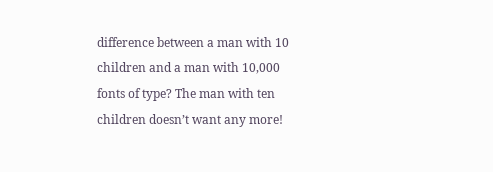difference between a man with 10 children and a man with 10,000 fonts of type? The man with ten children doesn’t want any more!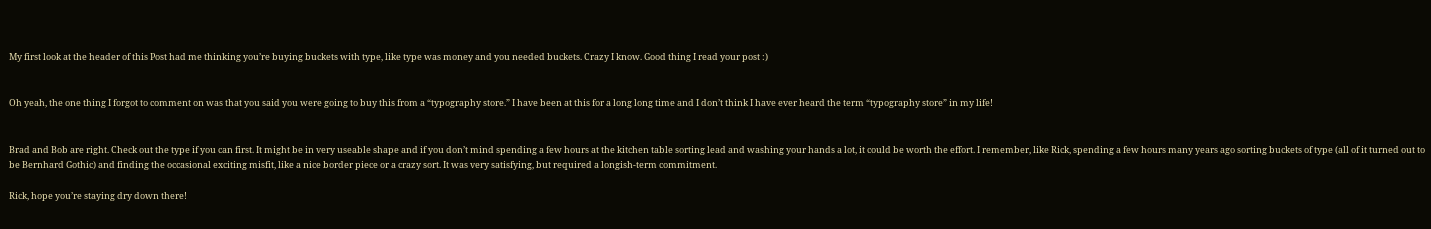My first look at the header of this Post had me thinking you’re buying buckets with type, like type was money and you needed buckets. Crazy I know. Good thing I read your post :)


Oh yeah, the one thing I forgot to comment on was that you said you were going to buy this from a “typography store.” I have been at this for a long long time and I don’t think I have ever heard the term “typography store” in my life!


Brad and Bob are right. Check out the type if you can first. It might be in very useable shape and if you don’t mind spending a few hours at the kitchen table sorting lead and washing your hands a lot, it could be worth the effort. I remember, like Rick, spending a few hours many years ago sorting buckets of type (all of it turned out to be Bernhard Gothic) and finding the occasional exciting misfit, like a nice border piece or a crazy sort. It was very satisfying, but required a longish-term commitment.

Rick, hope you’re staying dry down there!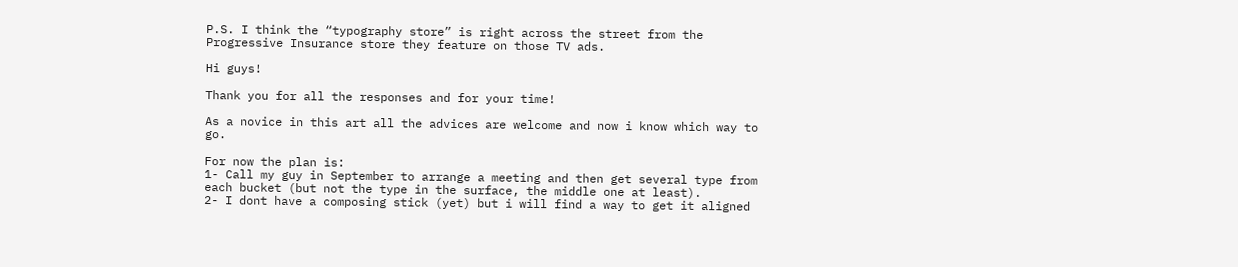P.S. I think the “typography store” is right across the street from the Progressive Insurance store they feature on those TV ads.

Hi guys!

Thank you for all the responses and for your time!

As a novice in this art all the advices are welcome and now i know which way to go.

For now the plan is:
1- Call my guy in September to arrange a meeting and then get several type from each bucket (but not the type in the surface, the middle one at least).
2- I dont have a composing stick (yet) but i will find a way to get it aligned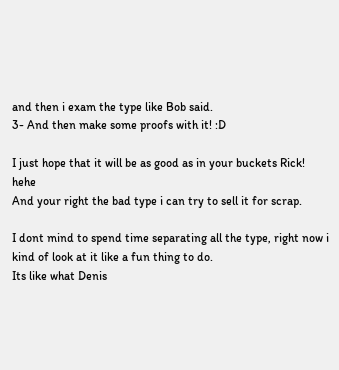and then i exam the type like Bob said.
3- And then make some proofs with it! :D

I just hope that it will be as good as in your buckets Rick! hehe
And your right the bad type i can try to sell it for scrap.

I dont mind to spend time separating all the type, right now i kind of look at it like a fun thing to do.
Its like what Denis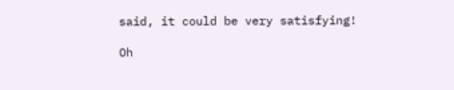said, it could be very satisfying!

Oh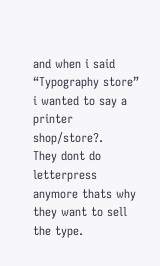and when i said “Typography store” i wanted to say a printer shop/store?.
They dont do letterpress anymore thats why they want to sell the type.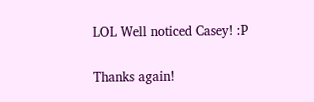LOL Well noticed Casey! :P

Thanks again!